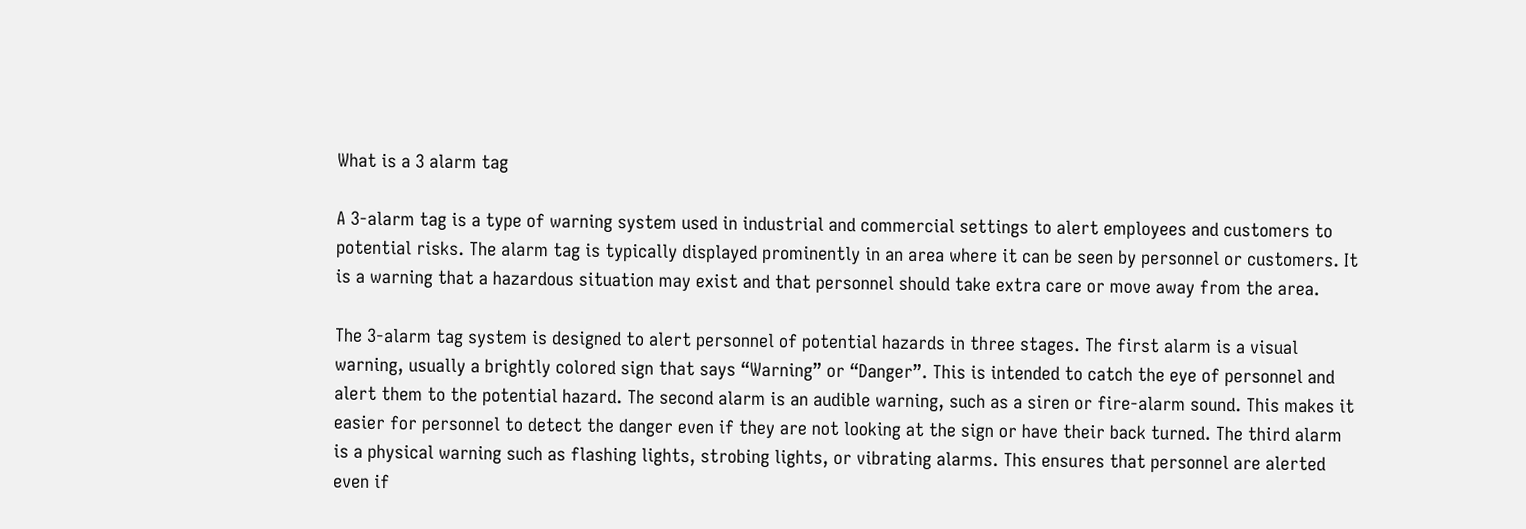What is a 3 alarm tag

A 3-alarm tag is a type of warning system used in industrial and commercial settings to alert employees and customers to potential risks. The alarm tag is typically displayed prominently in an area where it can be seen by personnel or customers. It is a warning that a hazardous situation may exist and that personnel should take extra care or move away from the area.

The 3-alarm tag system is designed to alert personnel of potential hazards in three stages. The first alarm is a visual warning, usually a brightly colored sign that says “Warning” or “Danger”. This is intended to catch the eye of personnel and alert them to the potential hazard. The second alarm is an audible warning, such as a siren or fire-alarm sound. This makes it easier for personnel to detect the danger even if they are not looking at the sign or have their back turned. The third alarm is a physical warning such as flashing lights, strobing lights, or vibrating alarms. This ensures that personnel are alerted even if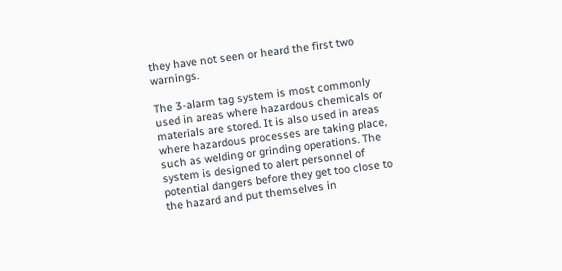they have not seen or heard the first two warnings.

The 3-alarm tag system is most commonly used in areas where hazardous chemicals or materials are stored. It is also used in areas where hazardous processes are taking place, such as welding or grinding operations. The system is designed to alert personnel of potential dangers before they get too close to the hazard and put themselves in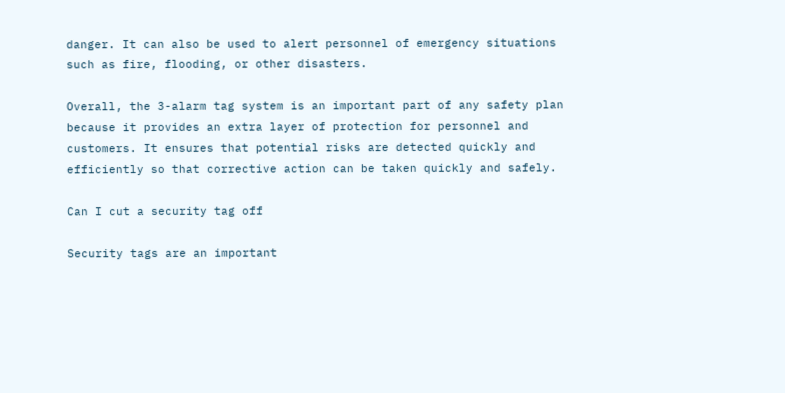danger. It can also be used to alert personnel of emergency situations such as fire, flooding, or other disasters.

Overall, the 3-alarm tag system is an important part of any safety plan because it provides an extra layer of protection for personnel and customers. It ensures that potential risks are detected quickly and efficiently so that corrective action can be taken quickly and safely.

Can I cut a security tag off

Security tags are an important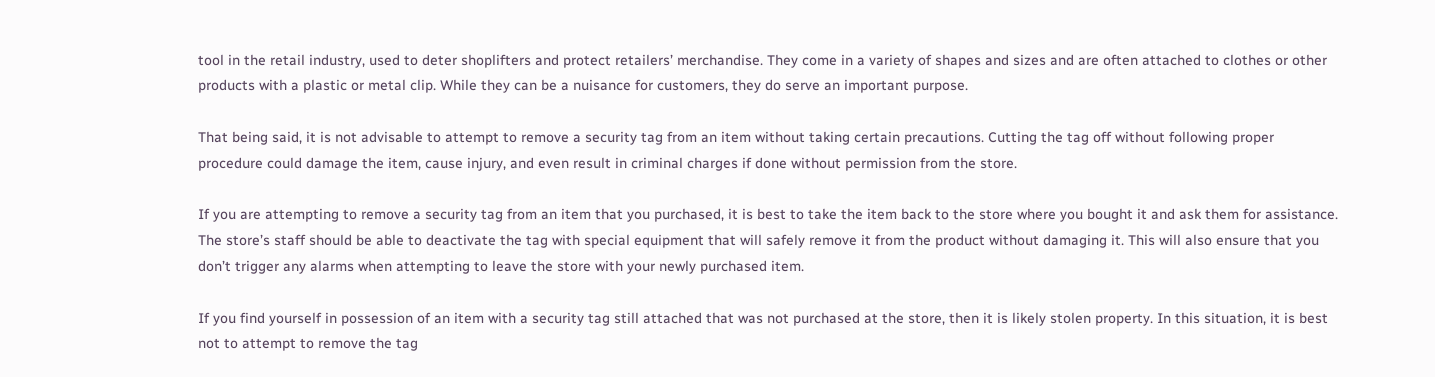tool in the retail industry, used to deter shoplifters and protect retailers’ merchandise. They come in a variety of shapes and sizes and are often attached to clothes or other products with a plastic or metal clip. While they can be a nuisance for customers, they do serve an important purpose.

That being said, it is not advisable to attempt to remove a security tag from an item without taking certain precautions. Cutting the tag off without following proper procedure could damage the item, cause injury, and even result in criminal charges if done without permission from the store.

If you are attempting to remove a security tag from an item that you purchased, it is best to take the item back to the store where you bought it and ask them for assistance. The store’s staff should be able to deactivate the tag with special equipment that will safely remove it from the product without damaging it. This will also ensure that you don’t trigger any alarms when attempting to leave the store with your newly purchased item.

If you find yourself in possession of an item with a security tag still attached that was not purchased at the store, then it is likely stolen property. In this situation, it is best not to attempt to remove the tag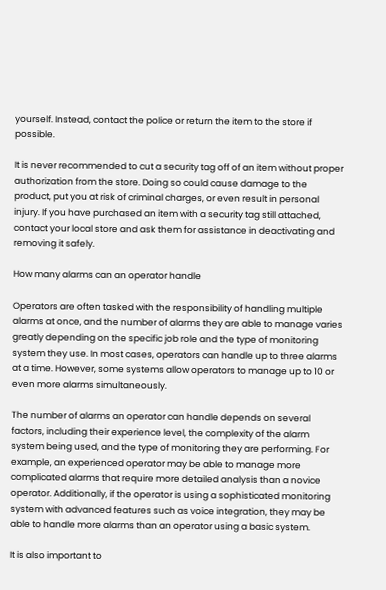yourself. Instead, contact the police or return the item to the store if possible.

It is never recommended to cut a security tag off of an item without proper authorization from the store. Doing so could cause damage to the product, put you at risk of criminal charges, or even result in personal injury. If you have purchased an item with a security tag still attached, contact your local store and ask them for assistance in deactivating and removing it safely.

How many alarms can an operator handle

Operators are often tasked with the responsibility of handling multiple alarms at once, and the number of alarms they are able to manage varies greatly depending on the specific job role and the type of monitoring system they use. In most cases, operators can handle up to three alarms at a time. However, some systems allow operators to manage up to 10 or even more alarms simultaneously.

The number of alarms an operator can handle depends on several factors, including their experience level, the complexity of the alarm system being used, and the type of monitoring they are performing. For example, an experienced operator may be able to manage more complicated alarms that require more detailed analysis than a novice operator. Additionally, if the operator is using a sophisticated monitoring system with advanced features such as voice integration, they may be able to handle more alarms than an operator using a basic system.

It is also important to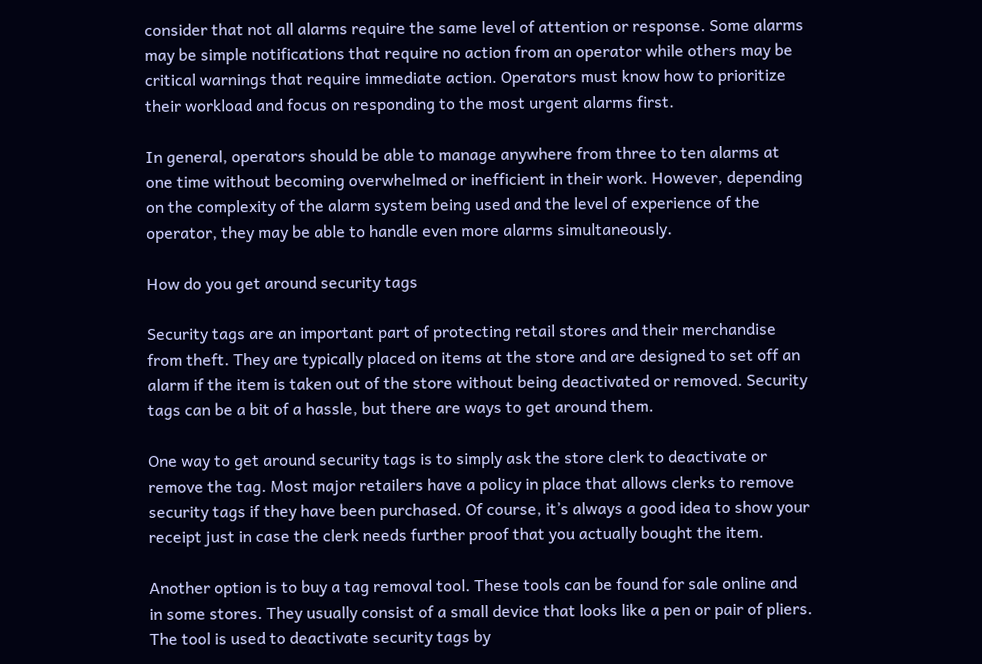consider that not all alarms require the same level of attention or response. Some alarms may be simple notifications that require no action from an operator while others may be critical warnings that require immediate action. Operators must know how to prioritize their workload and focus on responding to the most urgent alarms first.

In general, operators should be able to manage anywhere from three to ten alarms at one time without becoming overwhelmed or inefficient in their work. However, depending on the complexity of the alarm system being used and the level of experience of the operator, they may be able to handle even more alarms simultaneously.

How do you get around security tags

Security tags are an important part of protecting retail stores and their merchandise from theft. They are typically placed on items at the store and are designed to set off an alarm if the item is taken out of the store without being deactivated or removed. Security tags can be a bit of a hassle, but there are ways to get around them.

One way to get around security tags is to simply ask the store clerk to deactivate or remove the tag. Most major retailers have a policy in place that allows clerks to remove security tags if they have been purchased. Of course, it’s always a good idea to show your receipt just in case the clerk needs further proof that you actually bought the item.

Another option is to buy a tag removal tool. These tools can be found for sale online and in some stores. They usually consist of a small device that looks like a pen or pair of pliers. The tool is used to deactivate security tags by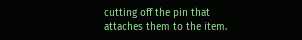cutting off the pin that attaches them to the item.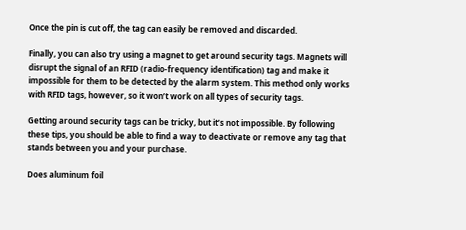Once the pin is cut off, the tag can easily be removed and discarded.

Finally, you can also try using a magnet to get around security tags. Magnets will disrupt the signal of an RFID (radio-frequency identification) tag and make it impossible for them to be detected by the alarm system. This method only works with RFID tags, however, so it won’t work on all types of security tags.

Getting around security tags can be tricky, but it’s not impossible. By following these tips, you should be able to find a way to deactivate or remove any tag that stands between you and your purchase.

Does aluminum foil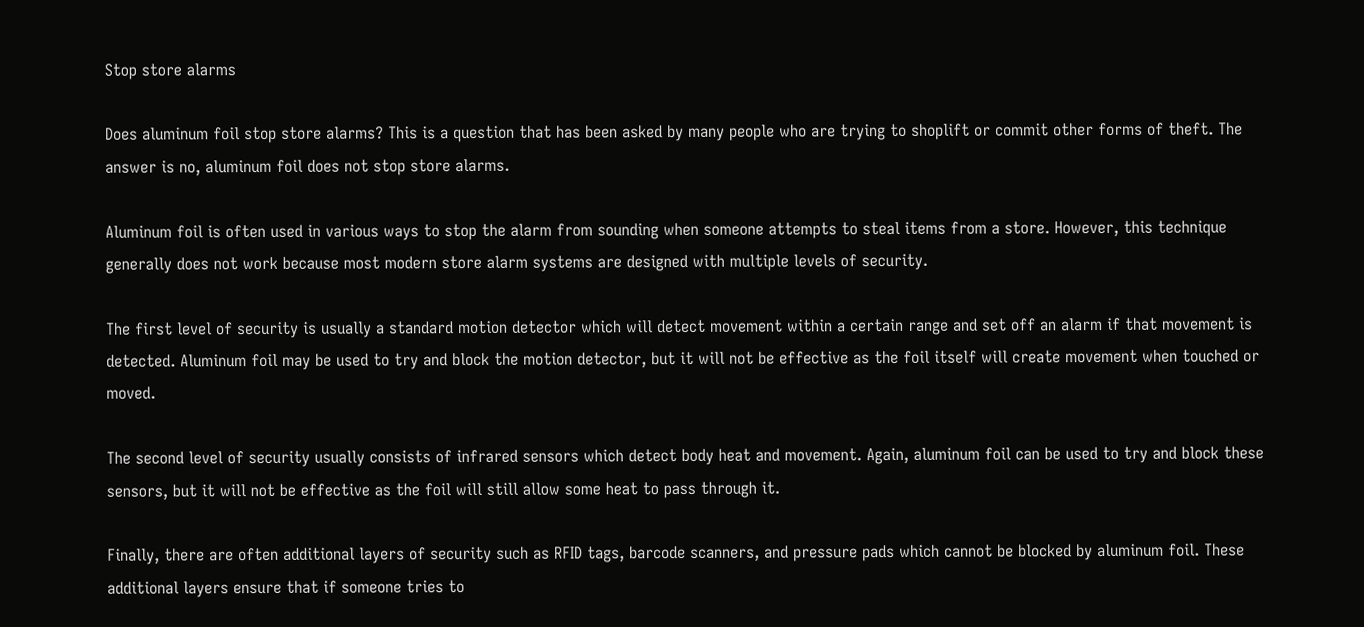Stop store alarms

Does aluminum foil stop store alarms? This is a question that has been asked by many people who are trying to shoplift or commit other forms of theft. The answer is no, aluminum foil does not stop store alarms.

Aluminum foil is often used in various ways to stop the alarm from sounding when someone attempts to steal items from a store. However, this technique generally does not work because most modern store alarm systems are designed with multiple levels of security.

The first level of security is usually a standard motion detector which will detect movement within a certain range and set off an alarm if that movement is detected. Aluminum foil may be used to try and block the motion detector, but it will not be effective as the foil itself will create movement when touched or moved.

The second level of security usually consists of infrared sensors which detect body heat and movement. Again, aluminum foil can be used to try and block these sensors, but it will not be effective as the foil will still allow some heat to pass through it.

Finally, there are often additional layers of security such as RFID tags, barcode scanners, and pressure pads which cannot be blocked by aluminum foil. These additional layers ensure that if someone tries to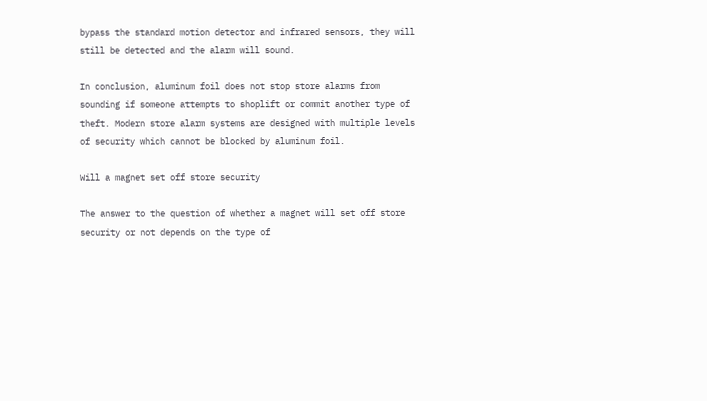bypass the standard motion detector and infrared sensors, they will still be detected and the alarm will sound.

In conclusion, aluminum foil does not stop store alarms from sounding if someone attempts to shoplift or commit another type of theft. Modern store alarm systems are designed with multiple levels of security which cannot be blocked by aluminum foil.

Will a magnet set off store security

The answer to the question of whether a magnet will set off store security or not depends on the type of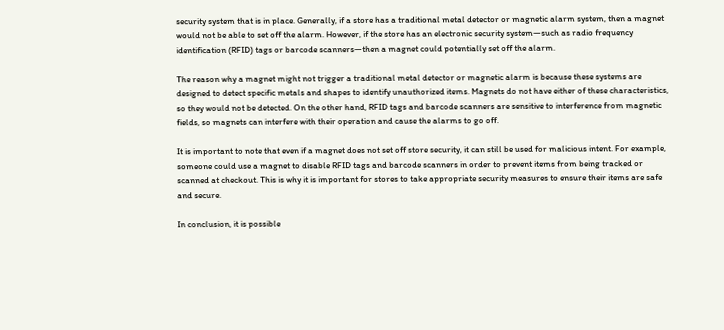security system that is in place. Generally, if a store has a traditional metal detector or magnetic alarm system, then a magnet would not be able to set off the alarm. However, if the store has an electronic security system—such as radio frequency identification (RFID) tags or barcode scanners—then a magnet could potentially set off the alarm.

The reason why a magnet might not trigger a traditional metal detector or magnetic alarm is because these systems are designed to detect specific metals and shapes to identify unauthorized items. Magnets do not have either of these characteristics, so they would not be detected. On the other hand, RFID tags and barcode scanners are sensitive to interference from magnetic fields, so magnets can interfere with their operation and cause the alarms to go off.

It is important to note that even if a magnet does not set off store security, it can still be used for malicious intent. For example, someone could use a magnet to disable RFID tags and barcode scanners in order to prevent items from being tracked or scanned at checkout. This is why it is important for stores to take appropriate security measures to ensure their items are safe and secure.

In conclusion, it is possible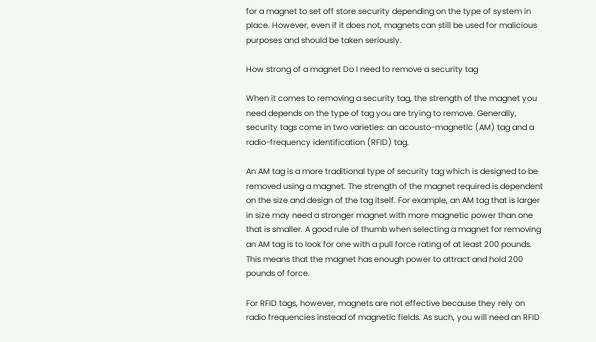for a magnet to set off store security depending on the type of system in place. However, even if it does not, magnets can still be used for malicious purposes and should be taken seriously.

How strong of a magnet Do I need to remove a security tag

When it comes to removing a security tag, the strength of the magnet you need depends on the type of tag you are trying to remove. Generally, security tags come in two varieties: an acousto-magnetic (AM) tag and a radio-frequency identification (RFID) tag.

An AM tag is a more traditional type of security tag which is designed to be removed using a magnet. The strength of the magnet required is dependent on the size and design of the tag itself. For example, an AM tag that is larger in size may need a stronger magnet with more magnetic power than one that is smaller. A good rule of thumb when selecting a magnet for removing an AM tag is to look for one with a pull force rating of at least 200 pounds. This means that the magnet has enough power to attract and hold 200 pounds of force.

For RFID tags, however, magnets are not effective because they rely on radio frequencies instead of magnetic fields. As such, you will need an RFID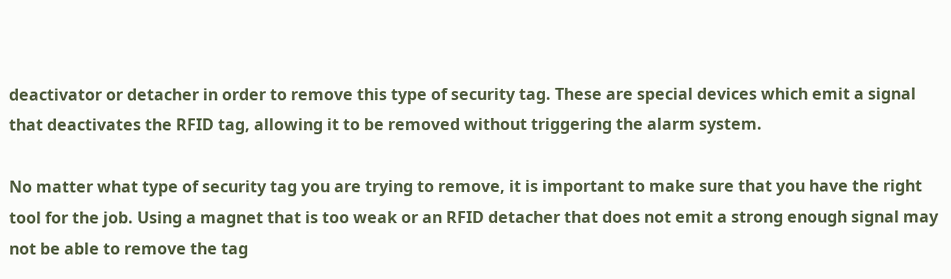deactivator or detacher in order to remove this type of security tag. These are special devices which emit a signal that deactivates the RFID tag, allowing it to be removed without triggering the alarm system.

No matter what type of security tag you are trying to remove, it is important to make sure that you have the right tool for the job. Using a magnet that is too weak or an RFID detacher that does not emit a strong enough signal may not be able to remove the tag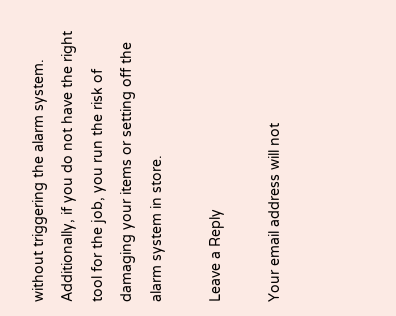without triggering the alarm system. Additionally, if you do not have the right tool for the job, you run the risk of damaging your items or setting off the alarm system in store.

Leave a Reply

Your email address will not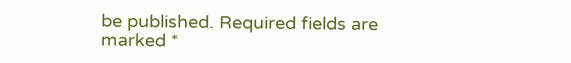be published. Required fields are marked *